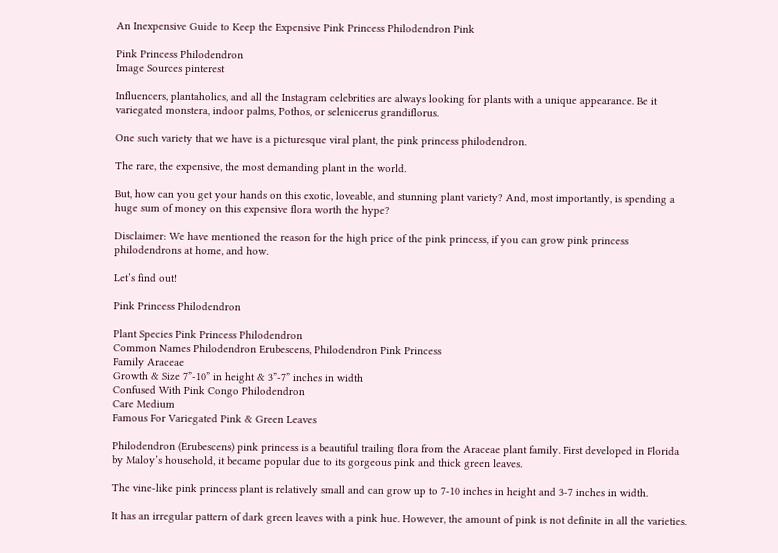An Inexpensive Guide to Keep the Expensive Pink Princess Philodendron Pink

Pink Princess Philodendron
Image Sources pinterest

Influencers, plantaholics, and all the Instagram celebrities are always looking for plants with a unique appearance. Be it variegated monstera, indoor palms, Pothos, or selenicerus grandiflorus.

One such variety that we have is a picturesque viral plant, the pink princess philodendron.

The rare, the expensive, the most demanding plant in the world.

But, how can you get your hands on this exotic, loveable, and stunning plant variety? And, most importantly, is spending a huge sum of money on this expensive flora worth the hype?

Disclaimer: We have mentioned the reason for the high price of the pink princess, if you can grow pink princess philodendrons at home, and how.

Let’s find out!

Pink Princess Philodendron

Plant Species Pink Princess Philodendron
Common Names Philodendron Erubescens, Philodendron Pink Princess
Family Araceae
Growth & Size 7”-10” in height & 3”-7” inches in width
Confused With Pink Congo Philodendron
Care Medium
Famous For Variegated Pink & Green Leaves

Philodendron (Erubescens) pink princess is a beautiful trailing flora from the Araceae plant family. First developed in Florida by Maloy’s household, it became popular due to its gorgeous pink and thick green leaves.

The vine-like pink princess plant is relatively small and can grow up to 7-10 inches in height and 3-7 inches in width.

It has an irregular pattern of dark green leaves with a pink hue. However, the amount of pink is not definite in all the varieties.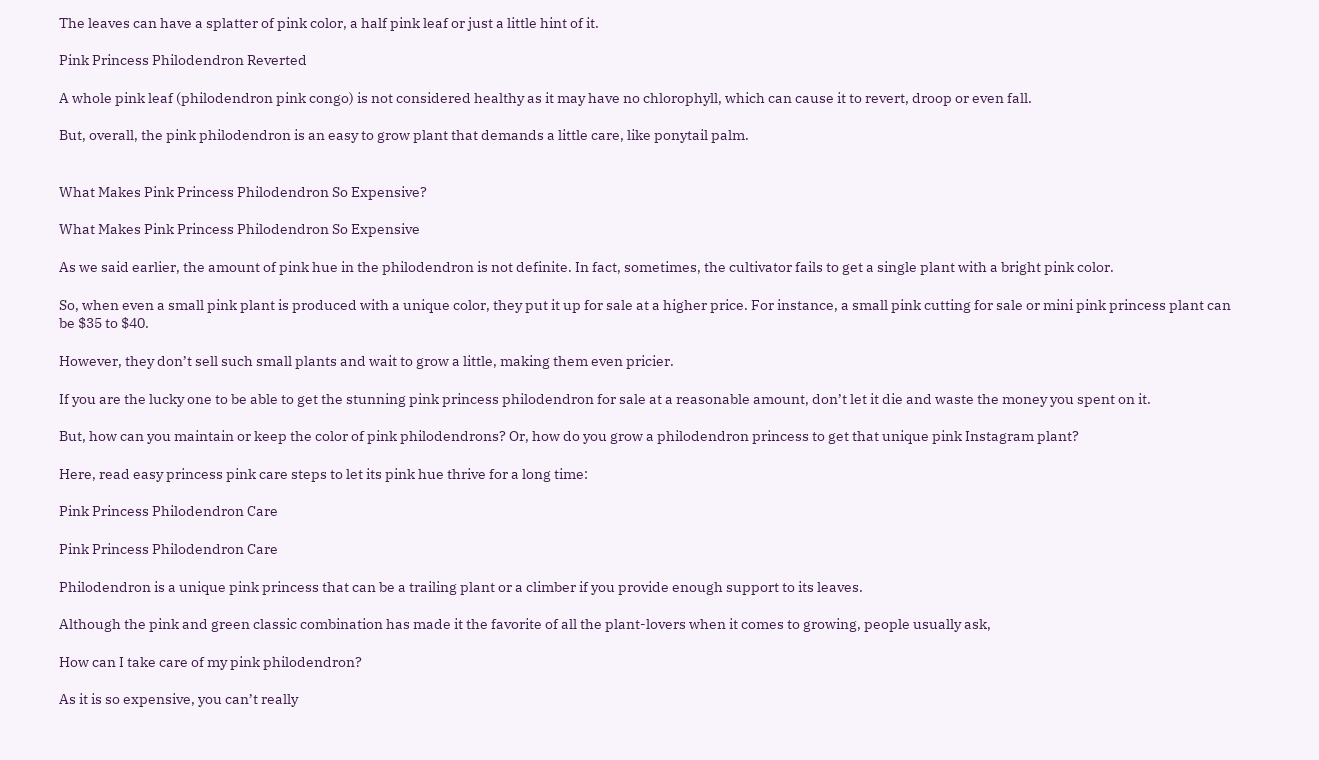The leaves can have a splatter of pink color, a half pink leaf or just a little hint of it.

Pink Princess Philodendron Reverted

A whole pink leaf (philodendron pink congo) is not considered healthy as it may have no chlorophyll, which can cause it to revert, droop or even fall.

But, overall, the pink philodendron is an easy to grow plant that demands a little care, like ponytail palm.


What Makes Pink Princess Philodendron So Expensive?

What Makes Pink Princess Philodendron So Expensive

As we said earlier, the amount of pink hue in the philodendron is not definite. In fact, sometimes, the cultivator fails to get a single plant with a bright pink color.

So, when even a small pink plant is produced with a unique color, they put it up for sale at a higher price. For instance, a small pink cutting for sale or mini pink princess plant can be $35 to $40.

However, they don’t sell such small plants and wait to grow a little, making them even pricier.

If you are the lucky one to be able to get the stunning pink princess philodendron for sale at a reasonable amount, don’t let it die and waste the money you spent on it.

But, how can you maintain or keep the color of pink philodendrons? Or, how do you grow a philodendron princess to get that unique pink Instagram plant?

Here, read easy princess pink care steps to let its pink hue thrive for a long time:

Pink Princess Philodendron Care

Pink Princess Philodendron Care

Philodendron is a unique pink princess that can be a trailing plant or a climber if you provide enough support to its leaves.

Although the pink and green classic combination has made it the favorite of all the plant-lovers when it comes to growing, people usually ask,

How can I take care of my pink philodendron?

As it is so expensive, you can’t really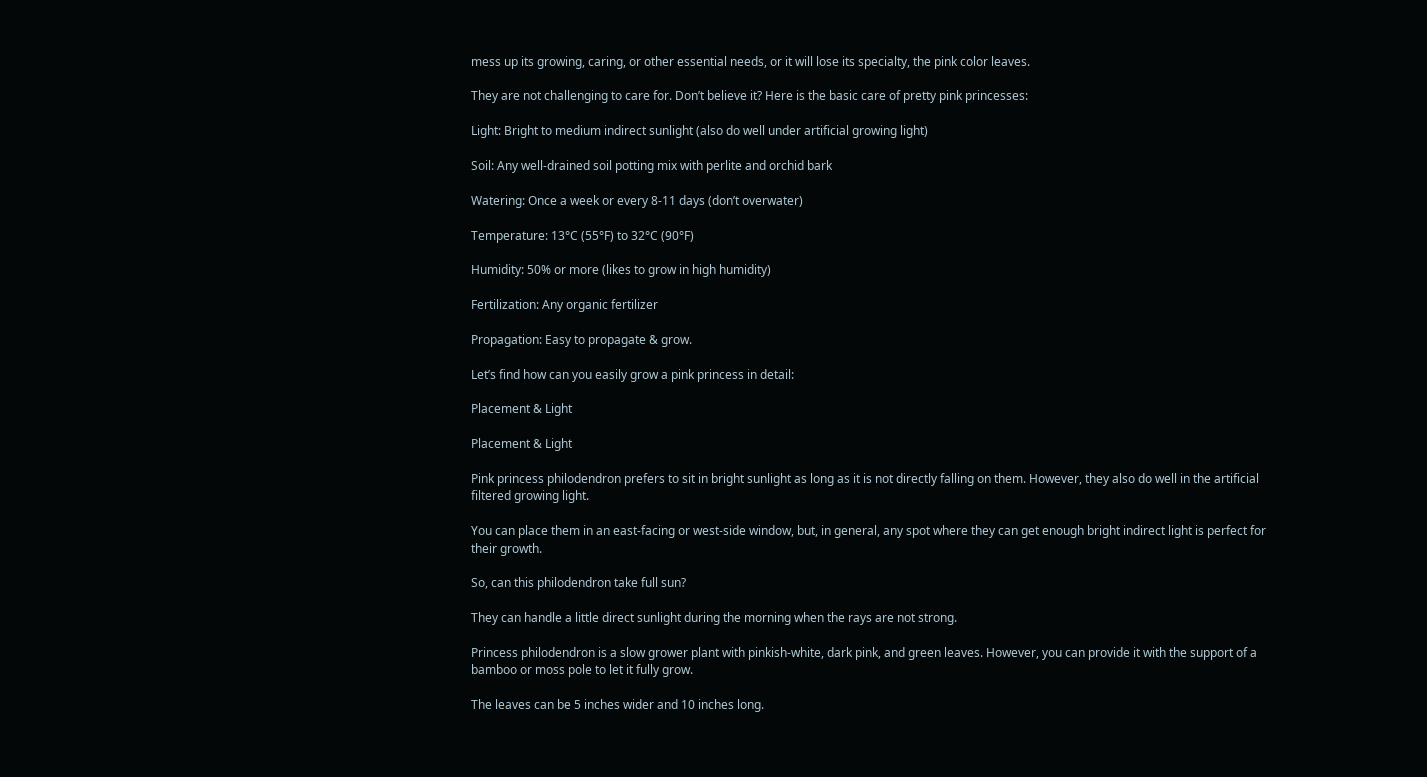mess up its growing, caring, or other essential needs, or it will lose its specialty, the pink color leaves.

They are not challenging to care for. Don’t believe it? Here is the basic care of pretty pink princesses:

Light: Bright to medium indirect sunlight (also do well under artificial growing light)

Soil: Any well-drained soil potting mix with perlite and orchid bark

Watering: Once a week or every 8-11 days (don’t overwater)

Temperature: 13°C (55°F) to 32°C (90°F)

Humidity: 50% or more (likes to grow in high humidity)

Fertilization: Any organic fertilizer

Propagation: Easy to propagate & grow.

Let’s find how can you easily grow a pink princess in detail:

Placement & Light

Placement & Light

Pink princess philodendron prefers to sit in bright sunlight as long as it is not directly falling on them. However, they also do well in the artificial filtered growing light.

You can place them in an east-facing or west-side window, but, in general, any spot where they can get enough bright indirect light is perfect for their growth.

So, can this philodendron take full sun?

They can handle a little direct sunlight during the morning when the rays are not strong.

Princess philodendron is a slow grower plant with pinkish-white, dark pink, and green leaves. However, you can provide it with the support of a bamboo or moss pole to let it fully grow.

The leaves can be 5 inches wider and 10 inches long.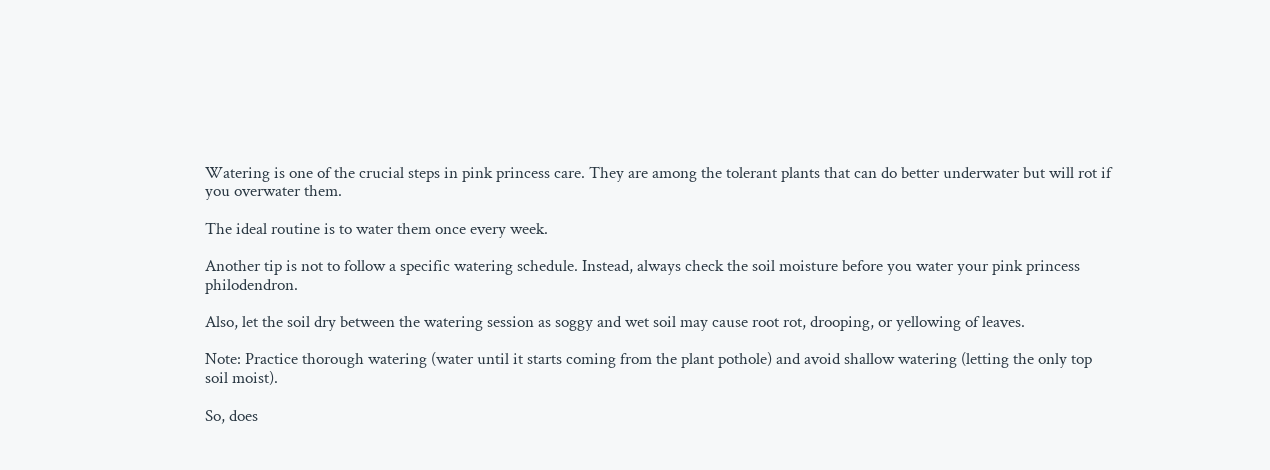Watering is one of the crucial steps in pink princess care. They are among the tolerant plants that can do better underwater but will rot if you overwater them.

The ideal routine is to water them once every week.

Another tip is not to follow a specific watering schedule. Instead, always check the soil moisture before you water your pink princess philodendron.

Also, let the soil dry between the watering session as soggy and wet soil may cause root rot, drooping, or yellowing of leaves.

Note: Practice thorough watering (water until it starts coming from the plant pothole) and avoid shallow watering (letting the only top soil moist).

So, does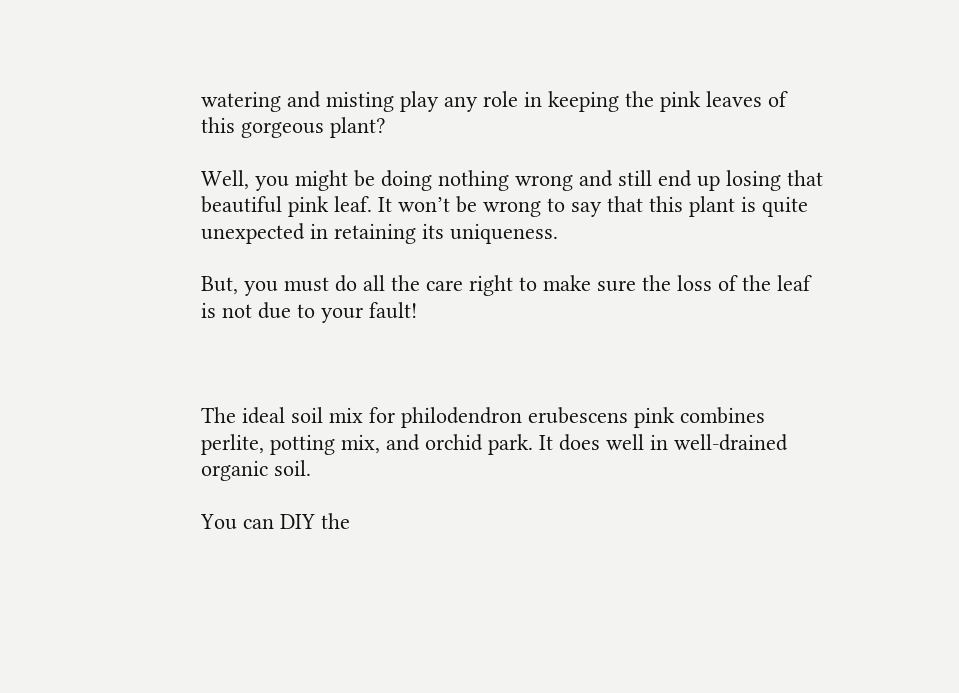watering and misting play any role in keeping the pink leaves of this gorgeous plant?

Well, you might be doing nothing wrong and still end up losing that beautiful pink leaf. It won’t be wrong to say that this plant is quite unexpected in retaining its uniqueness.

But, you must do all the care right to make sure the loss of the leaf is not due to your fault!



The ideal soil mix for philodendron erubescens pink combines perlite, potting mix, and orchid park. It does well in well-drained organic soil.

You can DIY the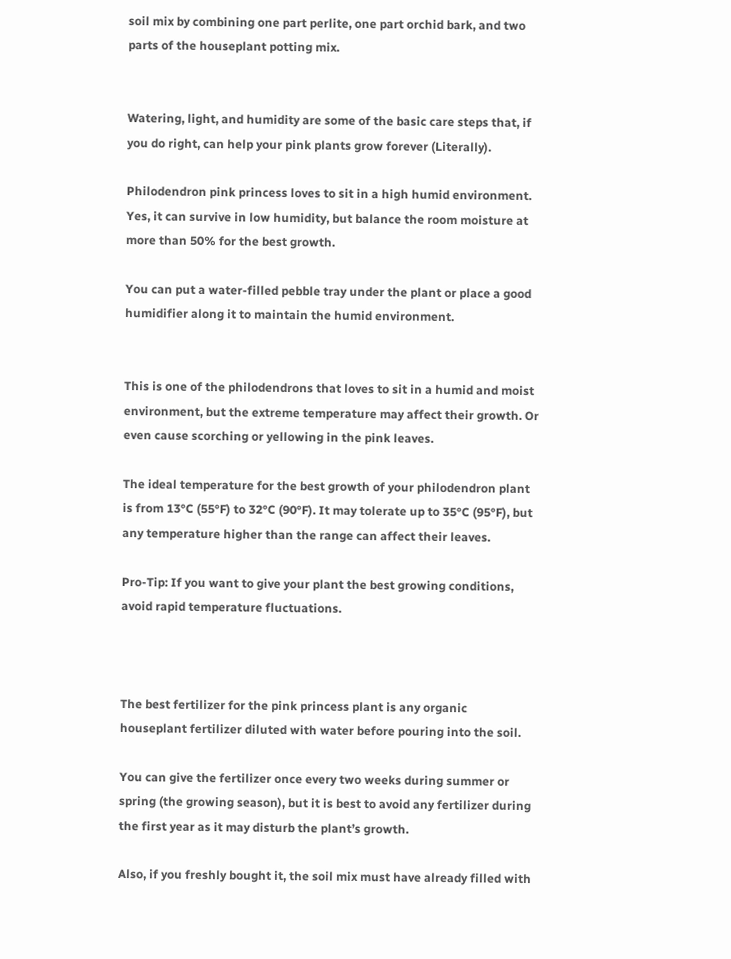soil mix by combining one part perlite, one part orchid bark, and two parts of the houseplant potting mix.


Watering, light, and humidity are some of the basic care steps that, if you do right, can help your pink plants grow forever (Literally).

Philodendron pink princess loves to sit in a high humid environment. Yes, it can survive in low humidity, but balance the room moisture at more than 50% for the best growth.

You can put a water-filled pebble tray under the plant or place a good humidifier along it to maintain the humid environment.


This is one of the philodendrons that loves to sit in a humid and moist environment, but the extreme temperature may affect their growth. Or even cause scorching or yellowing in the pink leaves.

The ideal temperature for the best growth of your philodendron plant is from 13°C (55°F) to 32°C (90°F). It may tolerate up to 35°C (95°F), but any temperature higher than the range can affect their leaves.

Pro-Tip: If you want to give your plant the best growing conditions, avoid rapid temperature fluctuations.



The best fertilizer for the pink princess plant is any organic houseplant fertilizer diluted with water before pouring into the soil.

You can give the fertilizer once every two weeks during summer or spring (the growing season), but it is best to avoid any fertilizer during the first year as it may disturb the plant’s growth.

Also, if you freshly bought it, the soil mix must have already filled with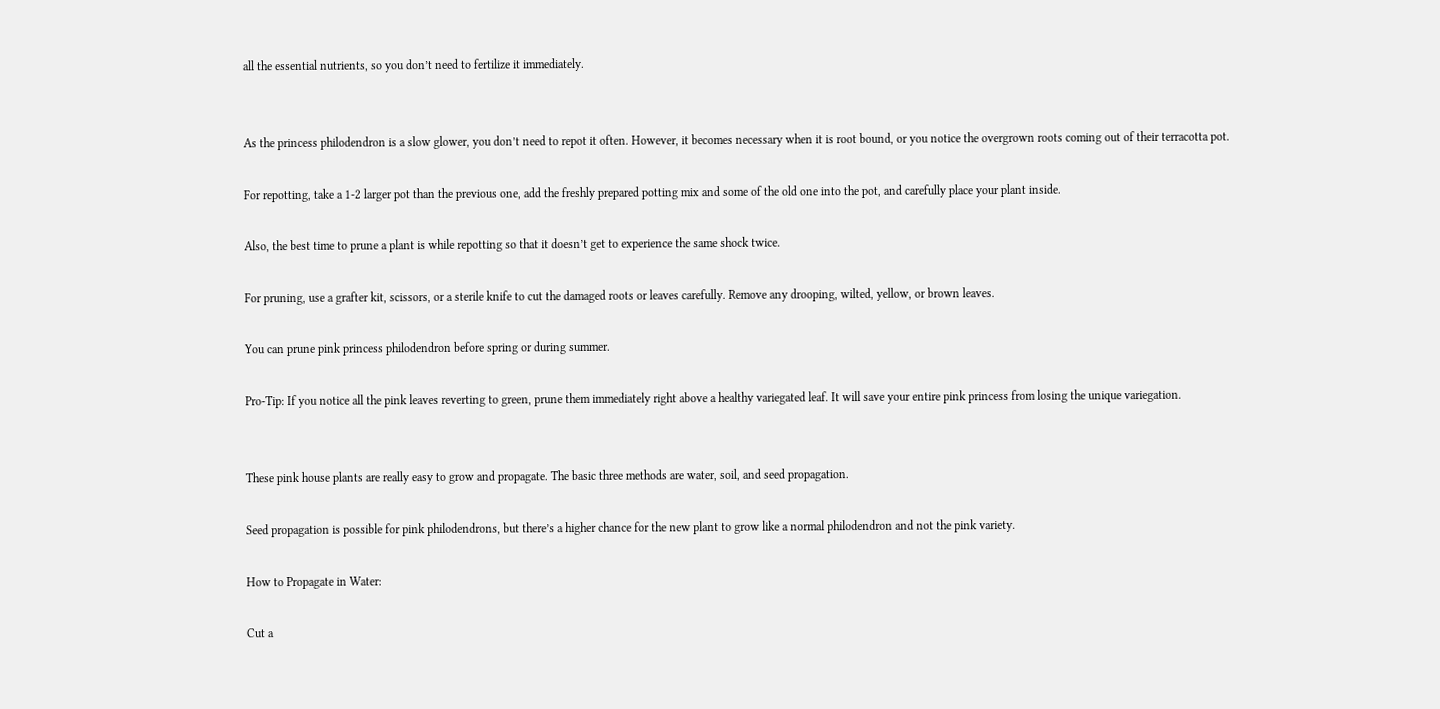all the essential nutrients, so you don’t need to fertilize it immediately.


As the princess philodendron is a slow glower, you don’t need to repot it often. However, it becomes necessary when it is root bound, or you notice the overgrown roots coming out of their terracotta pot.

For repotting, take a 1-2 larger pot than the previous one, add the freshly prepared potting mix and some of the old one into the pot, and carefully place your plant inside.

Also, the best time to prune a plant is while repotting so that it doesn’t get to experience the same shock twice.

For pruning, use a grafter kit, scissors, or a sterile knife to cut the damaged roots or leaves carefully. Remove any drooping, wilted, yellow, or brown leaves.

You can prune pink princess philodendron before spring or during summer.

Pro-Tip: If you notice all the pink leaves reverting to green, prune them immediately right above a healthy variegated leaf. It will save your entire pink princess from losing the unique variegation.


These pink house plants are really easy to grow and propagate. The basic three methods are water, soil, and seed propagation.

Seed propagation is possible for pink philodendrons, but there’s a higher chance for the new plant to grow like a normal philodendron and not the pink variety.

How to Propagate in Water:

Cut a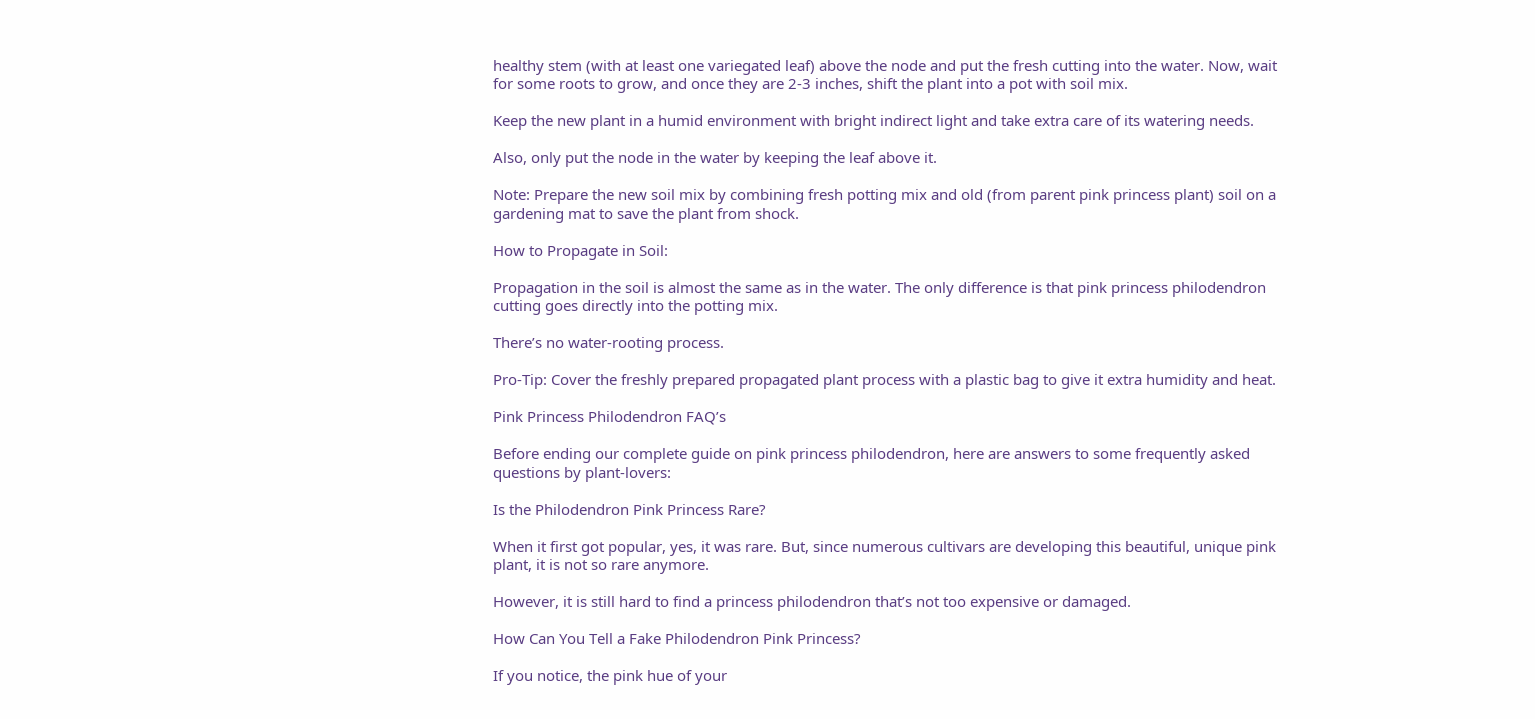healthy stem (with at least one variegated leaf) above the node and put the fresh cutting into the water. Now, wait for some roots to grow, and once they are 2-3 inches, shift the plant into a pot with soil mix.

Keep the new plant in a humid environment with bright indirect light and take extra care of its watering needs.

Also, only put the node in the water by keeping the leaf above it.

Note: Prepare the new soil mix by combining fresh potting mix and old (from parent pink princess plant) soil on a gardening mat to save the plant from shock.

How to Propagate in Soil:

Propagation in the soil is almost the same as in the water. The only difference is that pink princess philodendron cutting goes directly into the potting mix.

There’s no water-rooting process.

Pro-Tip: Cover the freshly prepared propagated plant process with a plastic bag to give it extra humidity and heat.

Pink Princess Philodendron FAQ’s

Before ending our complete guide on pink princess philodendron, here are answers to some frequently asked questions by plant-lovers:

Is the Philodendron Pink Princess Rare?

When it first got popular, yes, it was rare. But, since numerous cultivars are developing this beautiful, unique pink plant, it is not so rare anymore.

However, it is still hard to find a princess philodendron that’s not too expensive or damaged.

How Can You Tell a Fake Philodendron Pink Princess?

If you notice, the pink hue of your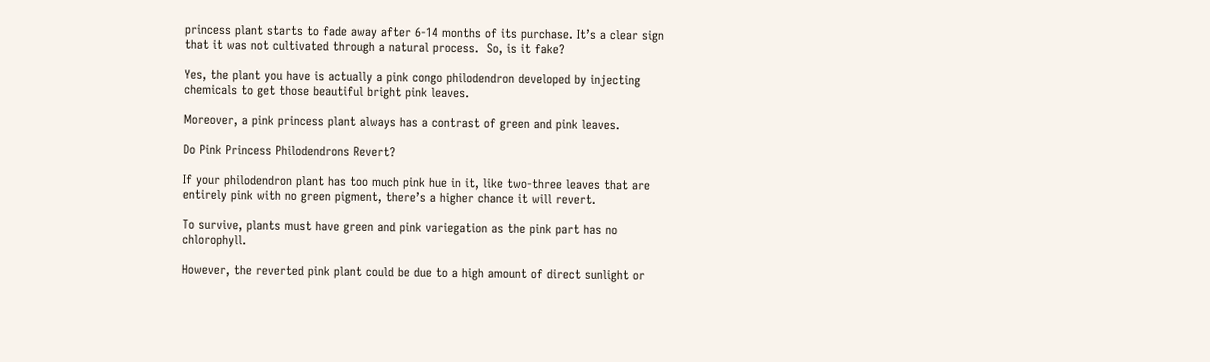princess plant starts to fade away after 6-14 months of its purchase. It’s a clear sign that it was not cultivated through a natural process.  So, is it fake?

Yes, the plant you have is actually a pink congo philodendron developed by injecting chemicals to get those beautiful bright pink leaves.

Moreover, a pink princess plant always has a contrast of green and pink leaves.

Do Pink Princess Philodendrons Revert?

If your philodendron plant has too much pink hue in it, like two-three leaves that are entirely pink with no green pigment, there’s a higher chance it will revert.

To survive, plants must have green and pink variegation as the pink part has no chlorophyll.

However, the reverted pink plant could be due to a high amount of direct sunlight or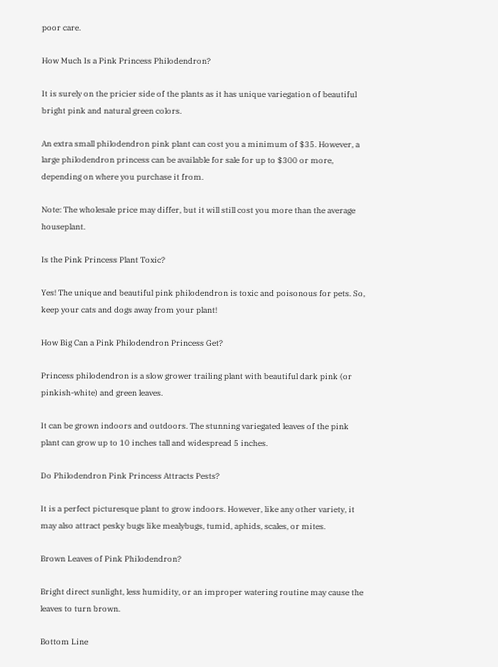poor care.

How Much Is a Pink Princess Philodendron?

It is surely on the pricier side of the plants as it has unique variegation of beautiful bright pink and natural green colors.

An extra small philodendron pink plant can cost you a minimum of $35. However, a large philodendron princess can be available for sale for up to $300 or more, depending on where you purchase it from.

Note: The wholesale price may differ, but it will still cost you more than the average houseplant.

Is the Pink Princess Plant Toxic?

Yes! The unique and beautiful pink philodendron is toxic and poisonous for pets. So, keep your cats and dogs away from your plant!

How Big Can a Pink Philodendron Princess Get?

Princess philodendron is a slow grower trailing plant with beautiful dark pink (or pinkish-white) and green leaves.

It can be grown indoors and outdoors. The stunning variegated leaves of the pink plant can grow up to 10 inches tall and widespread 5 inches.

Do Philodendron Pink Princess Attracts Pests?

It is a perfect picturesque plant to grow indoors. However, like any other variety, it may also attract pesky bugs like mealybugs, tumid, aphids, scales, or mites.

Brown Leaves of Pink Philodendron?

Bright direct sunlight, less humidity, or an improper watering routine may cause the leaves to turn brown.

Bottom Line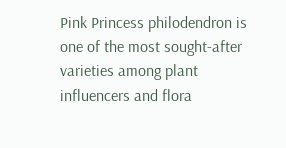Pink Princess philodendron is one of the most sought-after varieties among plant influencers and flora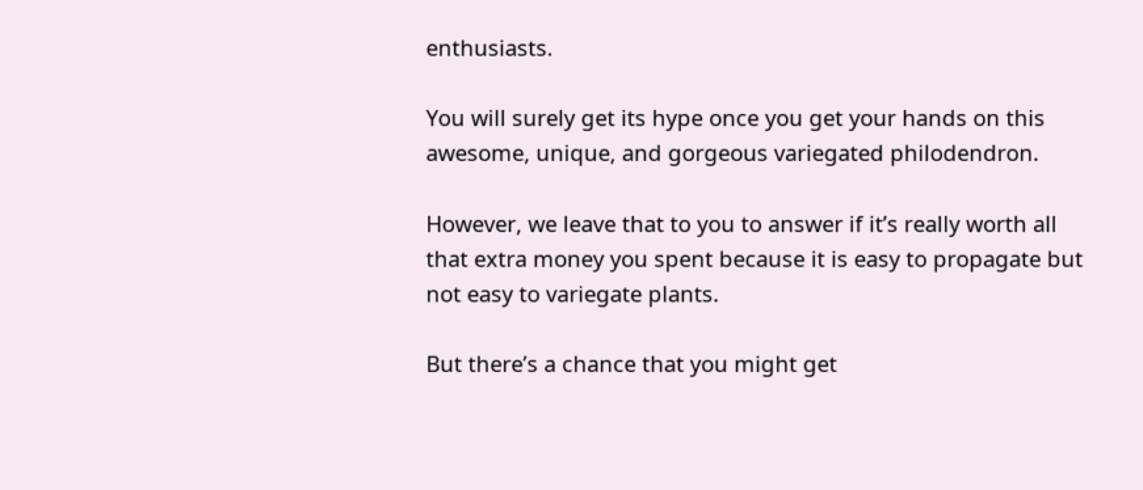enthusiasts.

You will surely get its hype once you get your hands on this awesome, unique, and gorgeous variegated philodendron.

However, we leave that to you to answer if it’s really worth all that extra money you spent because it is easy to propagate but not easy to variegate plants.

But there’s a chance that you might get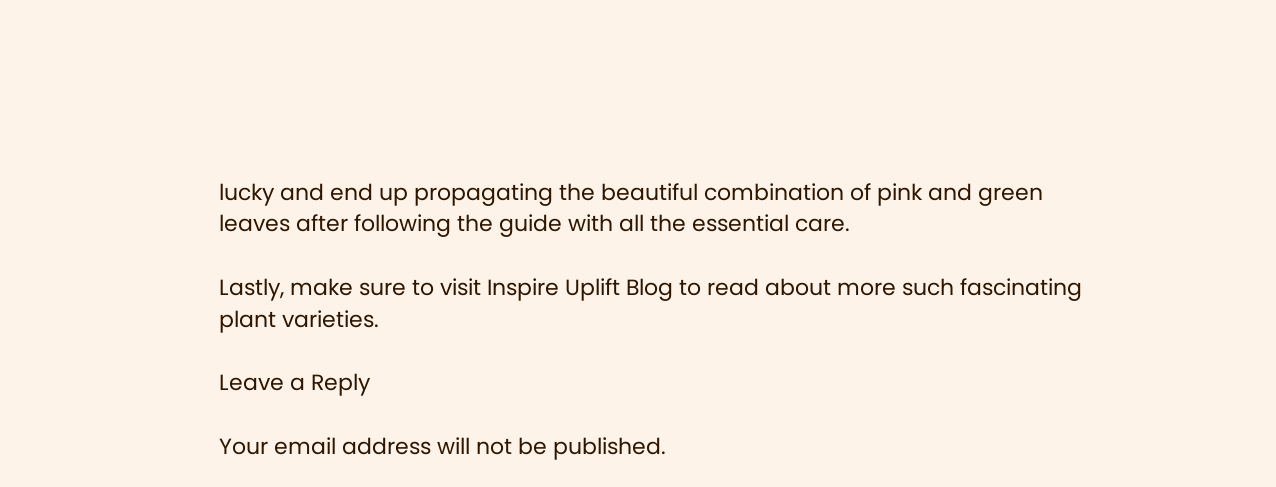lucky and end up propagating the beautiful combination of pink and green leaves after following the guide with all the essential care.

Lastly, make sure to visit Inspire Uplift Blog to read about more such fascinating plant varieties.

Leave a Reply

Your email address will not be published.